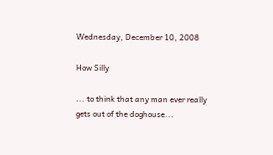Wednesday, December 10, 2008

How Silly

... to think that any man ever really gets out of the doghouse...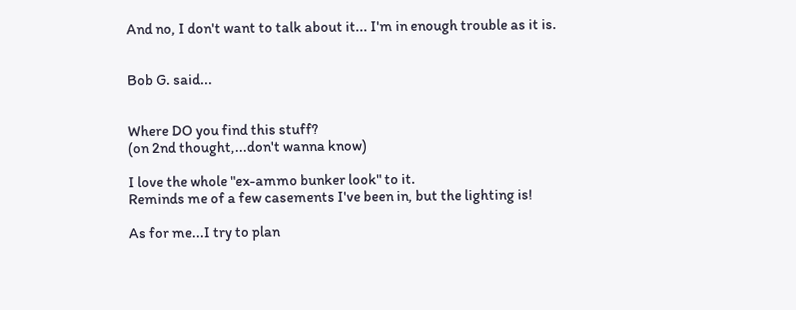And no, I don't want to talk about it... I'm in enough trouble as it is.


Bob G. said...


Where DO you find this stuff?
(on 2nd thought,...don't wanna know)

I love the whole "ex-ammo bunker look" to it.
Reminds me of a few casements I've been in, but the lighting is!

As for me...I try to plan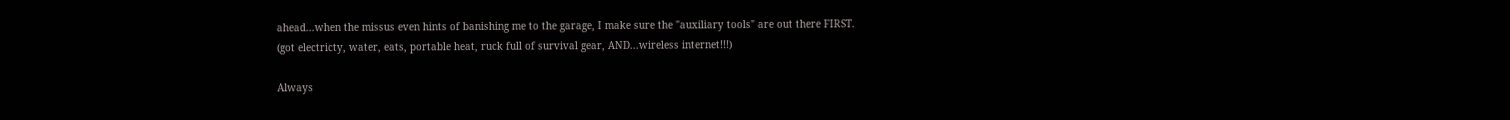ahead...when the missus even hints of banishing me to the garage, I make sure the "auxiliary tools" are out there FIRST.
(got electricty, water, eats, portable heat, ruck full of survival gear, AND...wireless internet!!!)

Always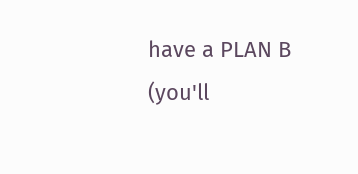have a PLAN B
(you'll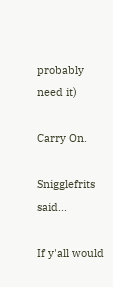probably need it)

Carry On.

Snigglefrits said...

If y'all would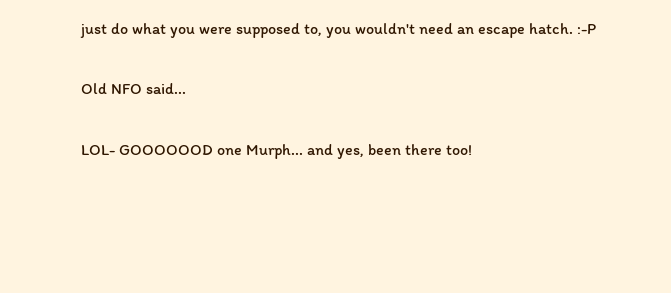just do what you were supposed to, you wouldn't need an escape hatch. :-P

Old NFO said...

LOL- GOOOOOOD one Murph... and yes, been there too!